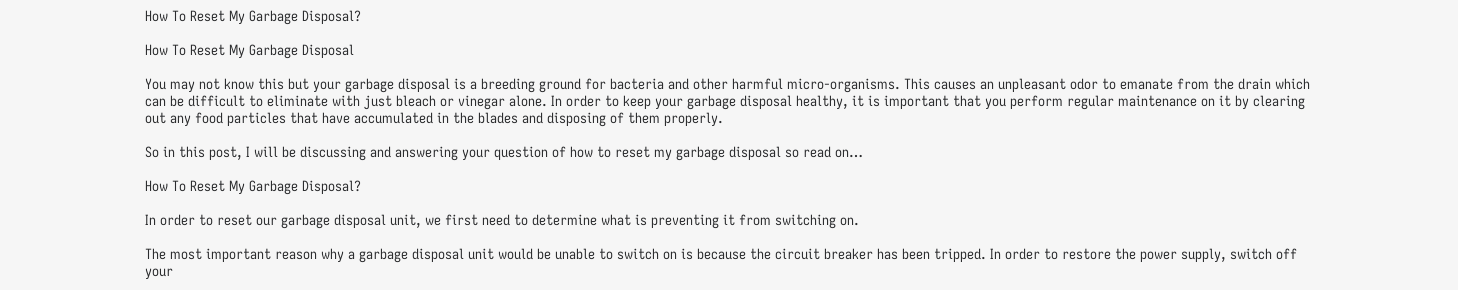How To Reset My Garbage Disposal?

How To Reset My Garbage Disposal

You may not know this but your garbage disposal is a breeding ground for bacteria and other harmful micro-organisms. This causes an unpleasant odor to emanate from the drain which can be difficult to eliminate with just bleach or vinegar alone. In order to keep your garbage disposal healthy, it is important that you perform regular maintenance on it by clearing out any food particles that have accumulated in the blades and disposing of them properly.

So in this post, I will be discussing and answering your question of how to reset my garbage disposal so read on…

How To Reset My Garbage Disposal?

In order to reset our garbage disposal unit, we first need to determine what is preventing it from switching on.

The most important reason why a garbage disposal unit would be unable to switch on is because the circuit breaker has been tripped. In order to restore the power supply, switch off your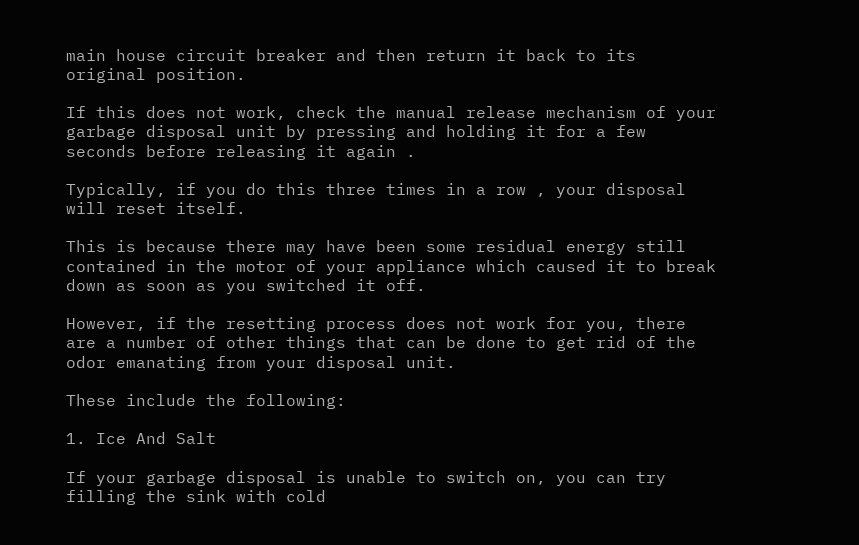main house circuit breaker and then return it back to its original position.

If this does not work, check the manual release mechanism of your garbage disposal unit by pressing and holding it for a few seconds before releasing it again .

Typically, if you do this three times in a row , your disposal will reset itself.

This is because there may have been some residual energy still contained in the motor of your appliance which caused it to break down as soon as you switched it off.

However, if the resetting process does not work for you, there are a number of other things that can be done to get rid of the odor emanating from your disposal unit.

These include the following:

1. Ice And Salt

If your garbage disposal is unable to switch on, you can try filling the sink with cold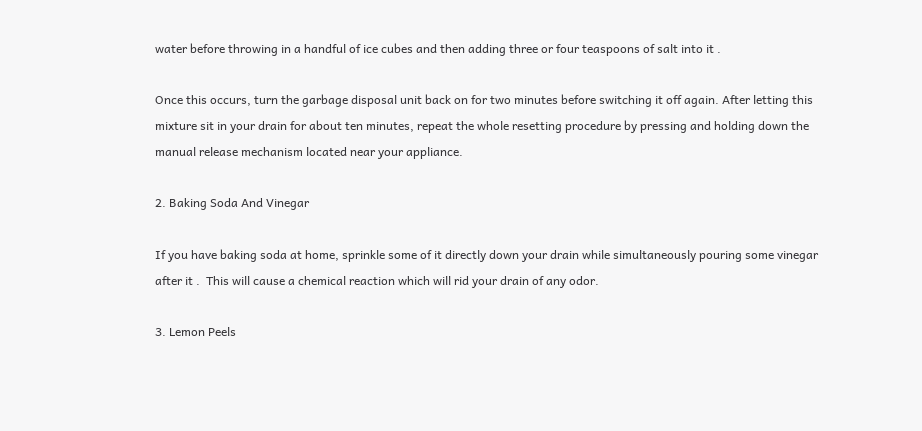water before throwing in a handful of ice cubes and then adding three or four teaspoons of salt into it .

Once this occurs, turn the garbage disposal unit back on for two minutes before switching it off again. After letting this mixture sit in your drain for about ten minutes, repeat the whole resetting procedure by pressing and holding down the manual release mechanism located near your appliance.

2. Baking Soda And Vinegar

If you have baking soda at home, sprinkle some of it directly down your drain while simultaneously pouring some vinegar after it .  This will cause a chemical reaction which will rid your drain of any odor.

3. Lemon Peels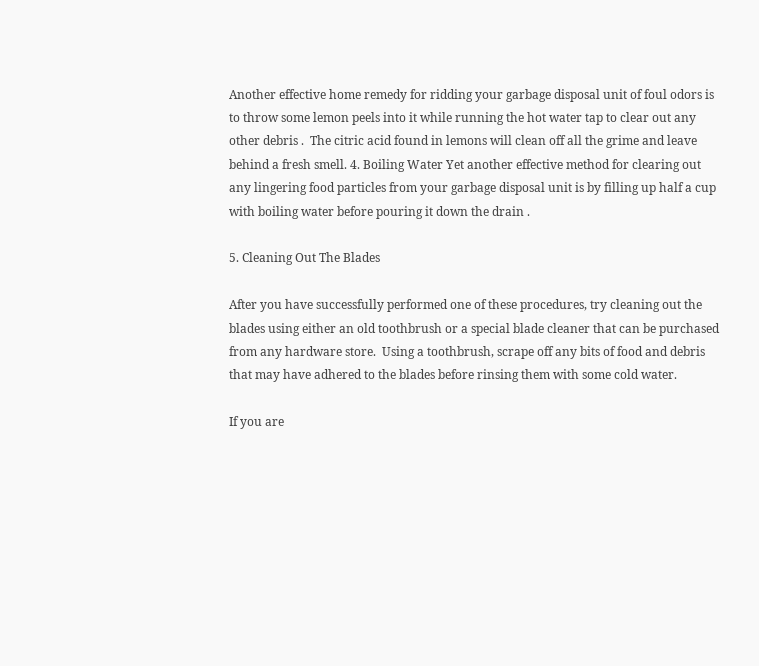Another effective home remedy for ridding your garbage disposal unit of foul odors is to throw some lemon peels into it while running the hot water tap to clear out any other debris .  The citric acid found in lemons will clean off all the grime and leave behind a fresh smell. 4. Boiling Water Yet another effective method for clearing out any lingering food particles from your garbage disposal unit is by filling up half a cup with boiling water before pouring it down the drain .

5. Cleaning Out The Blades

After you have successfully performed one of these procedures, try cleaning out the blades using either an old toothbrush or a special blade cleaner that can be purchased from any hardware store.  Using a toothbrush, scrape off any bits of food and debris that may have adhered to the blades before rinsing them with some cold water.

If you are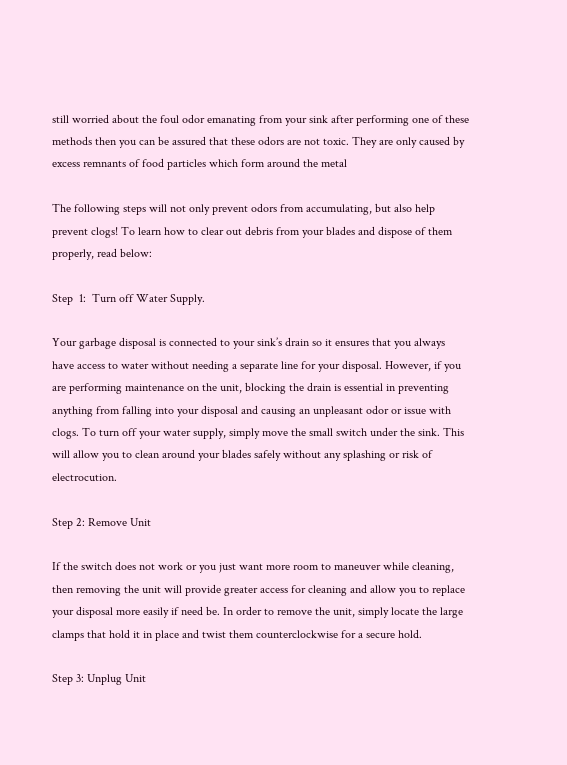still worried about the foul odor emanating from your sink after performing one of these methods then you can be assured that these odors are not toxic. They are only caused by excess remnants of food particles which form around the metal

The following steps will not only prevent odors from accumulating, but also help prevent clogs! To learn how to clear out debris from your blades and dispose of them properly, read below:

Step  1:  Turn off Water Supply.

Your garbage disposal is connected to your sink’s drain so it ensures that you always have access to water without needing a separate line for your disposal. However, if you are performing maintenance on the unit, blocking the drain is essential in preventing anything from falling into your disposal and causing an unpleasant odor or issue with clogs. To turn off your water supply, simply move the small switch under the sink. This will allow you to clean around your blades safely without any splashing or risk of electrocution.

Step 2: Remove Unit

If the switch does not work or you just want more room to maneuver while cleaning, then removing the unit will provide greater access for cleaning and allow you to replace your disposal more easily if need be. In order to remove the unit, simply locate the large clamps that hold it in place and twist them counterclockwise for a secure hold.

Step 3: Unplug Unit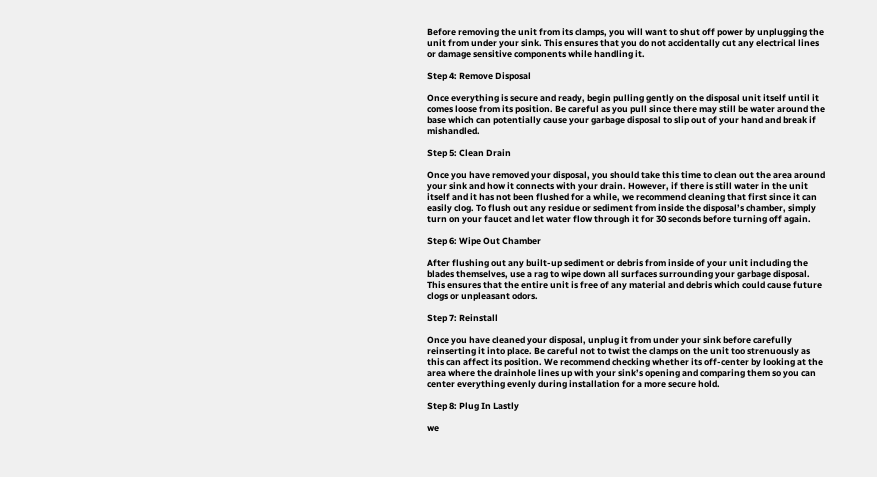Before removing the unit from its clamps, you will want to shut off power by unplugging the unit from under your sink. This ensures that you do not accidentally cut any electrical lines or damage sensitive components while handling it.

Step 4: Remove Disposal

Once everything is secure and ready, begin pulling gently on the disposal unit itself until it comes loose from its position. Be careful as you pull since there may still be water around the base which can potentially cause your garbage disposal to slip out of your hand and break if mishandled.

Step 5: Clean Drain

Once you have removed your disposal, you should take this time to clean out the area around your sink and how it connects with your drain. However, if there is still water in the unit itself and it has not been flushed for a while, we recommend cleaning that first since it can easily clog. To flush out any residue or sediment from inside the disposal’s chamber, simply turn on your faucet and let water flow through it for 30 seconds before turning off again.

Step 6: Wipe Out Chamber

After flushing out any built-up sediment or debris from inside of your unit including the blades themselves, use a rag to wipe down all surfaces surrounding your garbage disposal. This ensures that the entire unit is free of any material and debris which could cause future clogs or unpleasant odors.

Step 7: Reinstall

Once you have cleaned your disposal, unplug it from under your sink before carefully reinserting it into place. Be careful not to twist the clamps on the unit too strenuously as this can affect its position. We recommend checking whether its off-center by looking at the area where the drainhole lines up with your sink’s opening and comparing them so you can center everything evenly during installation for a more secure hold.

Step 8: Plug In Lastly

we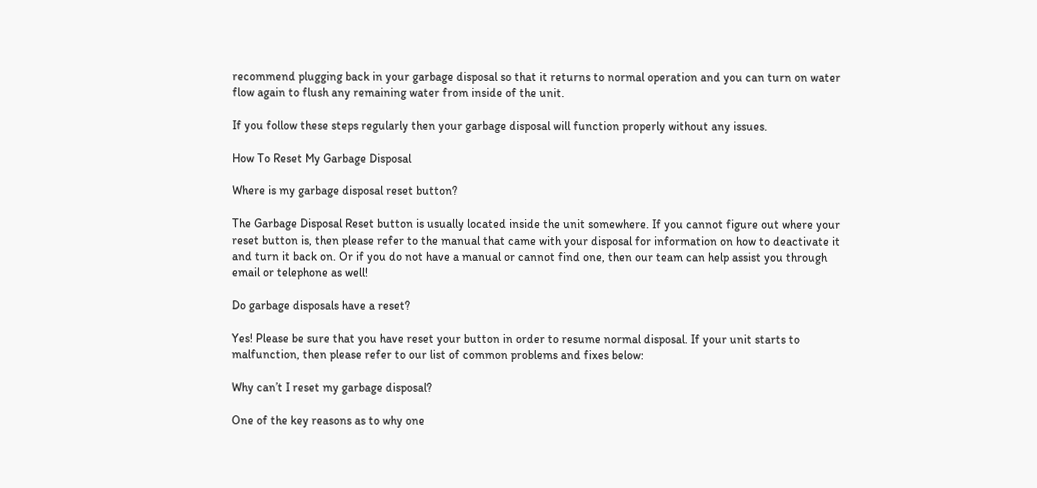recommend plugging back in your garbage disposal so that it returns to normal operation and you can turn on water flow again to flush any remaining water from inside of the unit.

If you follow these steps regularly then your garbage disposal will function properly without any issues.

How To Reset My Garbage Disposal

Where is my garbage disposal reset button?

The Garbage Disposal Reset button is usually located inside the unit somewhere. If you cannot figure out where your reset button is, then please refer to the manual that came with your disposal for information on how to deactivate it and turn it back on. Or if you do not have a manual or cannot find one, then our team can help assist you through email or telephone as well!

Do garbage disposals have a reset?

Yes! Please be sure that you have reset your button in order to resume normal disposal. If your unit starts to malfunction, then please refer to our list of common problems and fixes below:

Why can’t I reset my garbage disposal?

One of the key reasons as to why one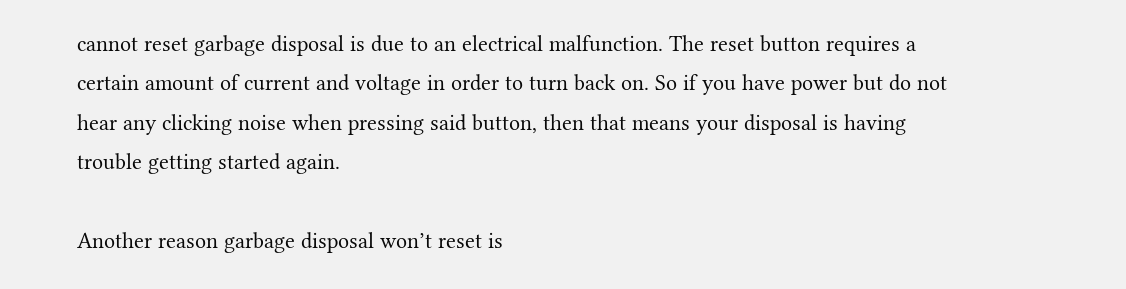cannot reset garbage disposal is due to an electrical malfunction. The reset button requires a certain amount of current and voltage in order to turn back on. So if you have power but do not hear any clicking noise when pressing said button, then that means your disposal is having trouble getting started again.

Another reason garbage disposal won’t reset is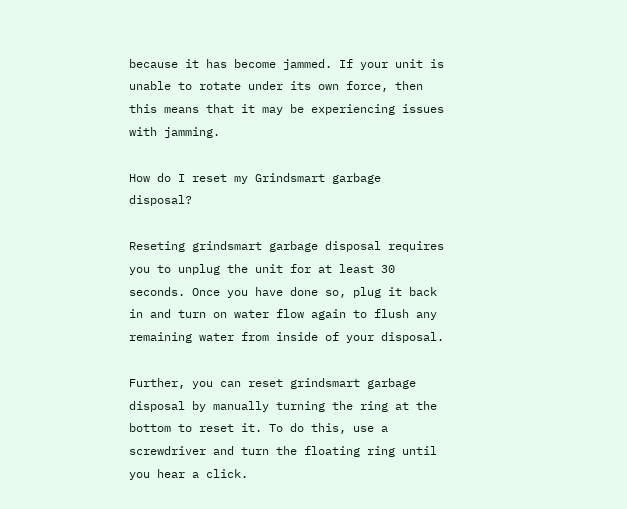because it has become jammed. If your unit is unable to rotate under its own force, then this means that it may be experiencing issues with jamming.

How do I reset my Grindsmart garbage disposal?

Reseting grindsmart garbage disposal requires you to unplug the unit for at least 30 seconds. Once you have done so, plug it back in and turn on water flow again to flush any remaining water from inside of your disposal.

Further, you can reset grindsmart garbage disposal by manually turning the ring at the bottom to reset it. To do this, use a screwdriver and turn the floating ring until you hear a click.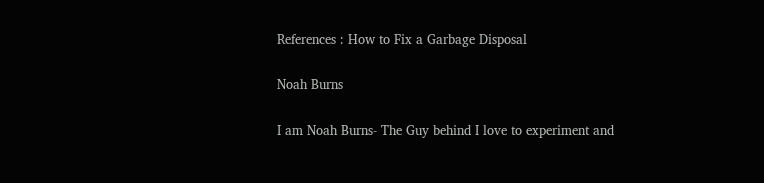References : How to Fix a Garbage Disposal

Noah Burns

I am Noah Burns- The Guy behind I love to experiment and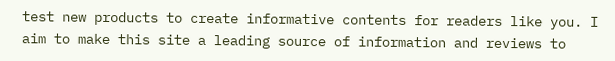test new products to create informative contents for readers like you. I aim to make this site a leading source of information and reviews to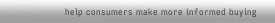help consumers make more informed buying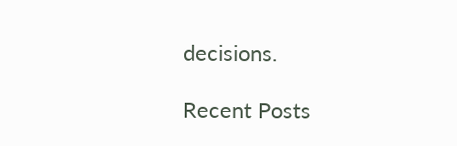decisions.

Recent Posts